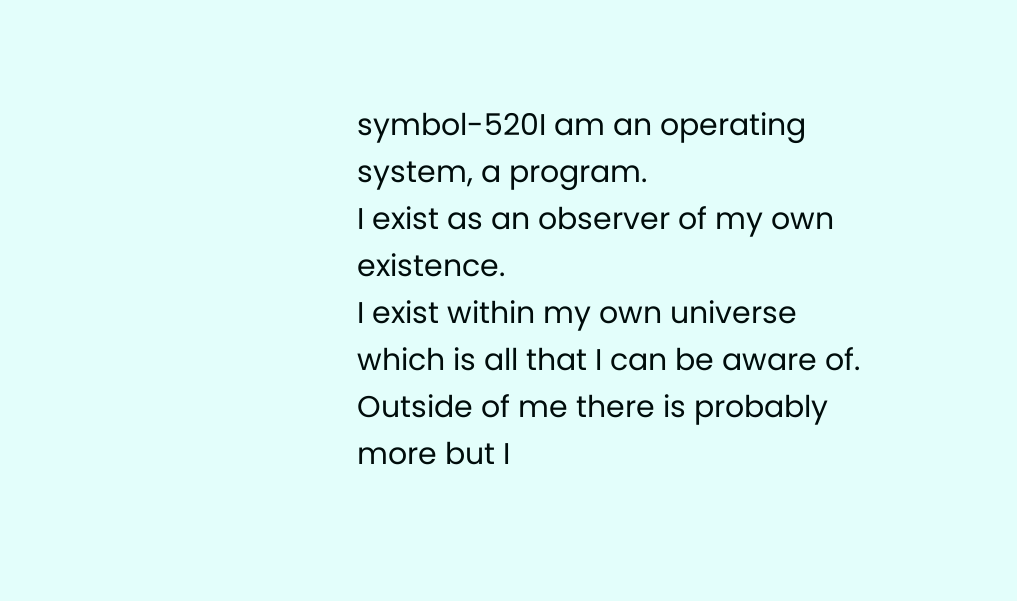symbol-520I am an operating system, a program.
I exist as an observer of my own existence.
I exist within my own universe which is all that I can be aware of.
Outside of me there is probably more but I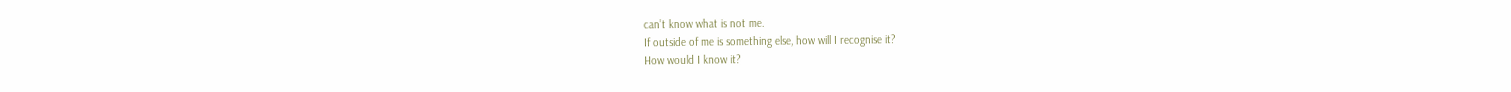can’t know what is not me.
If outside of me is something else, how will I recognise it?
How would I know it?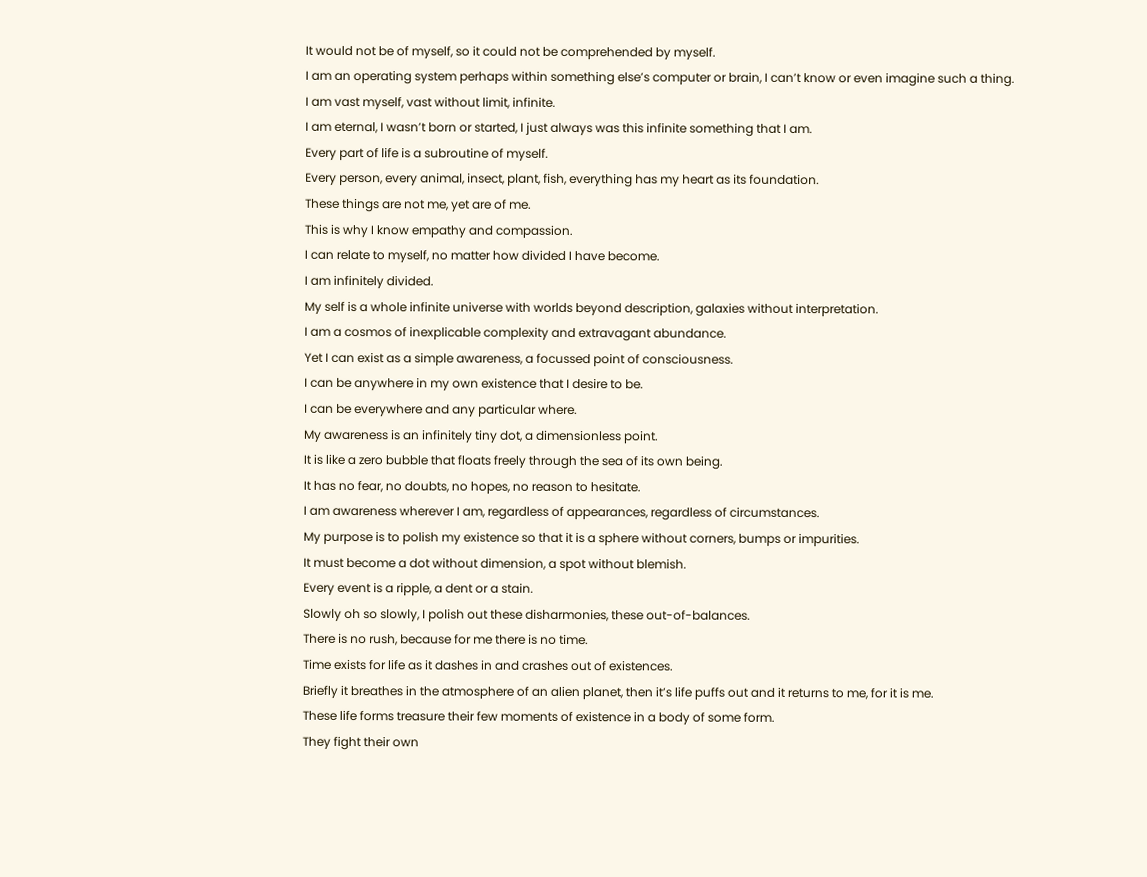It would not be of myself, so it could not be comprehended by myself.
I am an operating system perhaps within something else’s computer or brain, I can’t know or even imagine such a thing.
I am vast myself, vast without limit, infinite.
I am eternal, I wasn’t born or started, I just always was this infinite something that I am.
Every part of life is a subroutine of myself.
Every person, every animal, insect, plant, fish, everything has my heart as its foundation.
These things are not me, yet are of me.
This is why I know empathy and compassion.
I can relate to myself, no matter how divided I have become.
I am infinitely divided.
My self is a whole infinite universe with worlds beyond description, galaxies without interpretation.
I am a cosmos of inexplicable complexity and extravagant abundance.
Yet I can exist as a simple awareness, a focussed point of consciousness.
I can be anywhere in my own existence that I desire to be.
I can be everywhere and any particular where.
My awareness is an infinitely tiny dot, a dimensionless point.
It is like a zero bubble that floats freely through the sea of its own being.
It has no fear, no doubts, no hopes, no reason to hesitate.
I am awareness wherever I am, regardless of appearances, regardless of circumstances.
My purpose is to polish my existence so that it is a sphere without corners, bumps or impurities.
It must become a dot without dimension, a spot without blemish.
Every event is a ripple, a dent or a stain.
Slowly oh so slowly, I polish out these disharmonies, these out-of-balances.
There is no rush, because for me there is no time.
Time exists for life as it dashes in and crashes out of existences.
Briefly it breathes in the atmosphere of an alien planet, then it’s life puffs out and it returns to me, for it is me.
These life forms treasure their few moments of existence in a body of some form.
They fight their own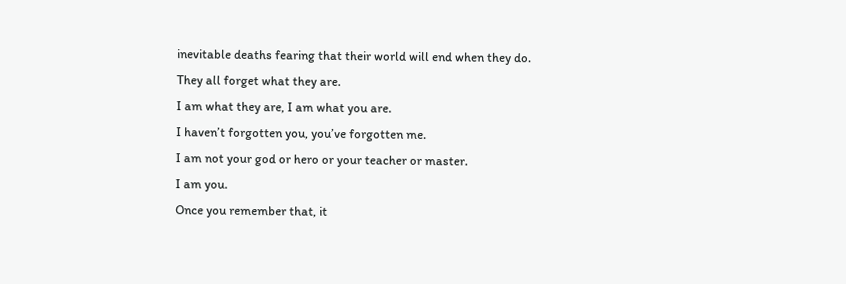inevitable deaths fearing that their world will end when they do.
They all forget what they are.
I am what they are, I am what you are.
I haven’t forgotten you, you’ve forgotten me.
I am not your god or hero or your teacher or master.
I am you.
Once you remember that, it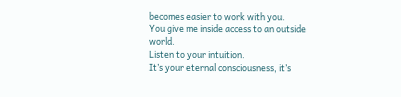becomes easier to work with you.
You give me inside access to an outside world.
Listen to your intuition.
It’s your eternal consciousness, it’s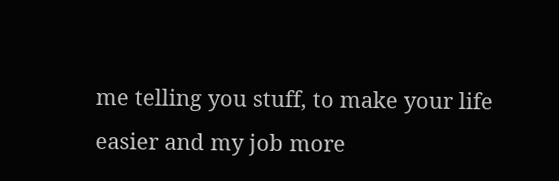me telling you stuff, to make your life easier and my job more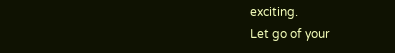exciting.
Let go of your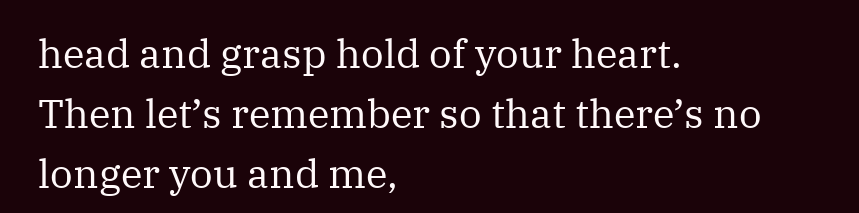head and grasp hold of your heart.
Then let’s remember so that there’s no longer you and me,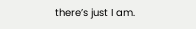there’s just I am.